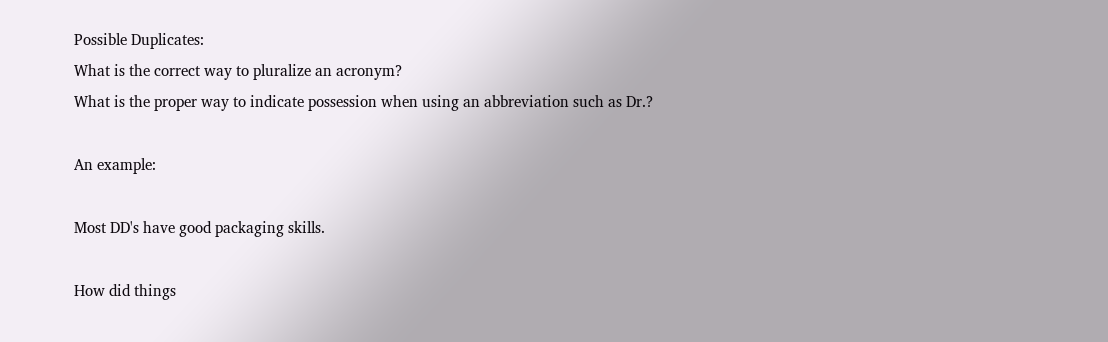Possible Duplicates:
What is the correct way to pluralize an acronym?
What is the proper way to indicate possession when using an abbreviation such as Dr.?

An example:

Most DD's have good packaging skills.

How did things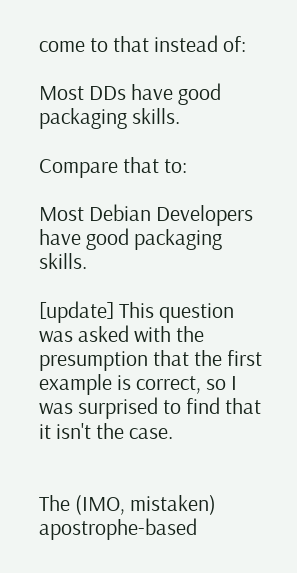come to that instead of:

Most DDs have good packaging skills.

Compare that to:

Most Debian Developers have good packaging skills.

[update] This question was asked with the presumption that the first example is correct, so I was surprised to find that it isn't the case.


The (IMO, mistaken) apostrophe-based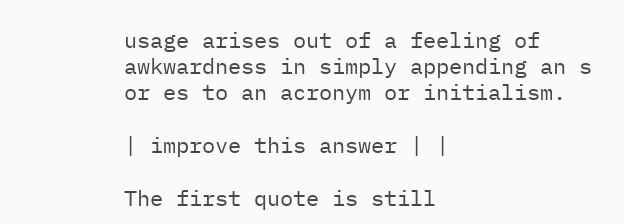usage arises out of a feeling of awkwardness in simply appending an s or es to an acronym or initialism.

| improve this answer | |

The first quote is still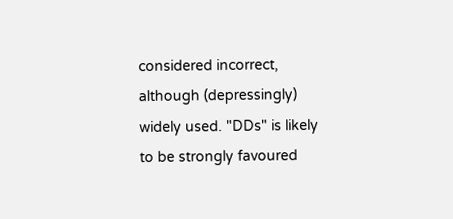considered incorrect, although (depressingly) widely used. "DDs" is likely to be strongly favoured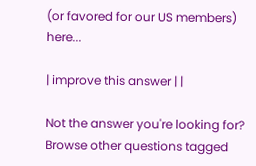(or favored for our US members) here...

| improve this answer | |

Not the answer you're looking for? Browse other questions tagged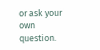or ask your own question.